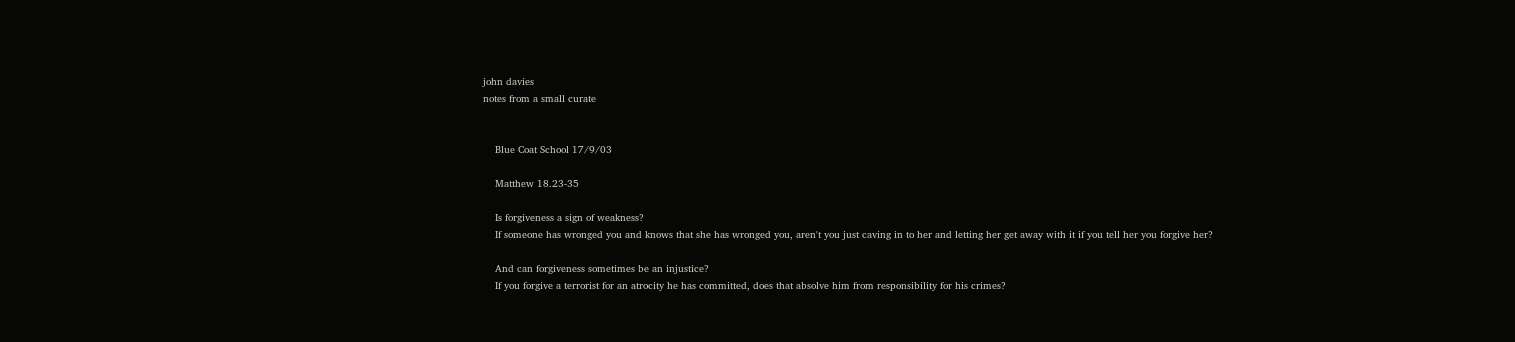john davies
notes from a small curate


    Blue Coat School 17/9/03

    Matthew 18.23-35

    Is forgiveness a sign of weakness?
    If someone has wronged you and knows that she has wronged you, aren't you just caving in to her and letting her get away with it if you tell her you forgive her?

    And can forgiveness sometimes be an injustice?
    If you forgive a terrorist for an atrocity he has committed, does that absolve him from responsibility for his crimes?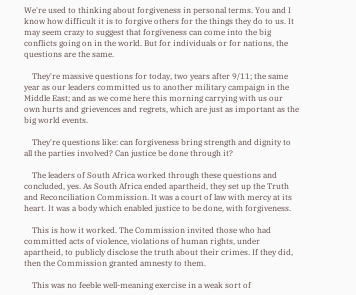We're used to thinking about forgiveness in personal terms. You and I know how difficult it is to forgive others for the things they do to us. It may seem crazy to suggest that forgiveness can come into the big conflicts going on in the world. But for individuals or for nations, the questions are the same.

    They're massive questions for today, two years after 9/11; the same year as our leaders committed us to another military campaign in the Middle East; and as we come here this morning carrying with us our own hurts and grievences and regrets, which are just as important as the big world events.

    They're questions like: can forgiveness bring strength and dignity to all the parties involved? Can justice be done through it?

    The leaders of South Africa worked through these questions and concluded, yes. As South Africa ended apartheid, they set up the Truth and Reconciliation Commission. It was a court of law with mercy at its heart. It was a body which enabled justice to be done, with forgiveness.

    This is how it worked. The Commission invited those who had committed acts of violence, violations of human rights, under apartheid, to publicly disclose the truth about their crimes. If they did, then the Commission granted amnesty to them.

    This was no feeble well-meaning exercise in a weak sort of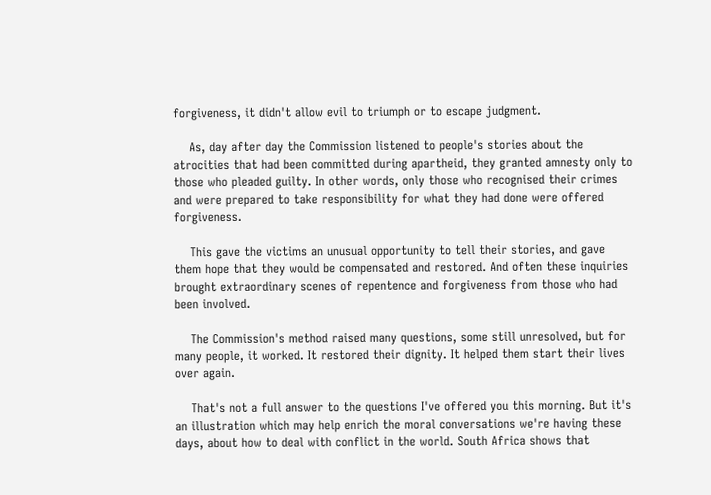forgiveness, it didn't allow evil to triumph or to escape judgment.

    As, day after day the Commission listened to people's stories about the atrocities that had been committed during apartheid, they granted amnesty only to those who pleaded guilty. In other words, only those who recognised their crimes and were prepared to take responsibility for what they had done were offered forgiveness.

    This gave the victims an unusual opportunity to tell their stories, and gave them hope that they would be compensated and restored. And often these inquiries brought extraordinary scenes of repentence and forgiveness from those who had been involved.

    The Commission's method raised many questions, some still unresolved, but for many people, it worked. It restored their dignity. It helped them start their lives over again.

    That's not a full answer to the questions I've offered you this morning. But it's an illustration which may help enrich the moral conversations we're having these days, about how to deal with conflict in the world. South Africa shows that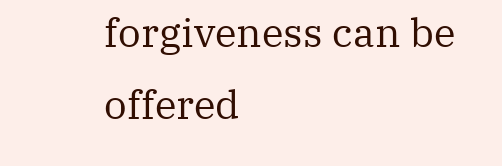forgiveness can be offered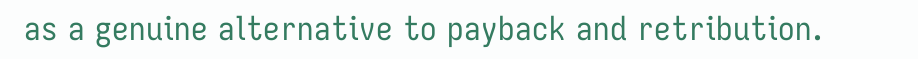as a genuine alternative to payback and retribution.